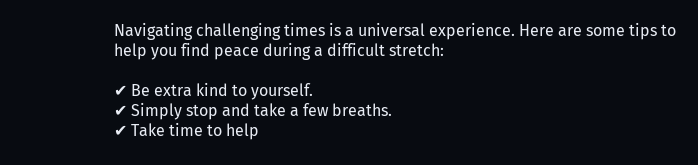Navigating challenging times is a universal experience. Here are some tips to help you find peace during a difficult stretch:

✔ Be extra kind to yourself.
✔ Simply stop and take a few breaths.
✔ Take time to help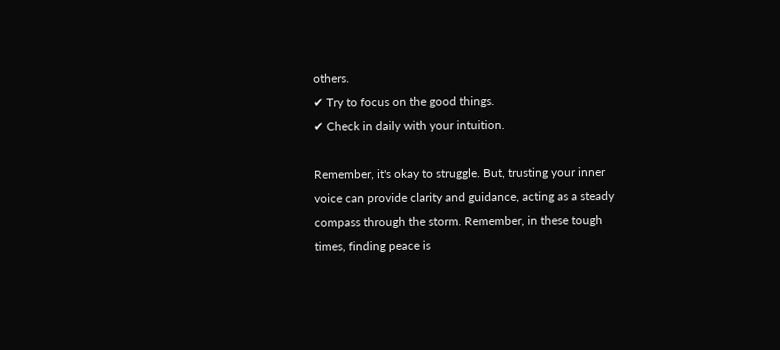others.
✔ Try to focus on the good things.
✔ Check in daily with your intuition.

Remember, it's okay to struggle. But, trusting your inner voice can provide clarity and guidance, acting as a steady compass through the storm. Remember, in these tough times, finding peace is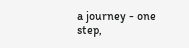a journey - one step,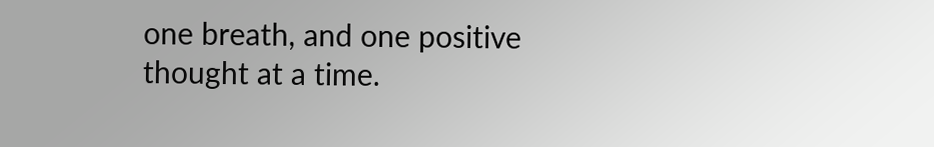one breath, and one positive thought at a time.